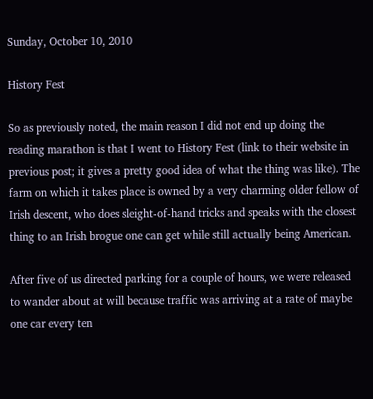Sunday, October 10, 2010

History Fest

So as previously noted, the main reason I did not end up doing the reading marathon is that I went to History Fest (link to their website in previous post; it gives a pretty good idea of what the thing was like). The farm on which it takes place is owned by a very charming older fellow of Irish descent, who does sleight-of-hand tricks and speaks with the closest thing to an Irish brogue one can get while still actually being American.

After five of us directed parking for a couple of hours, we were released to wander about at will because traffic was arriving at a rate of maybe one car every ten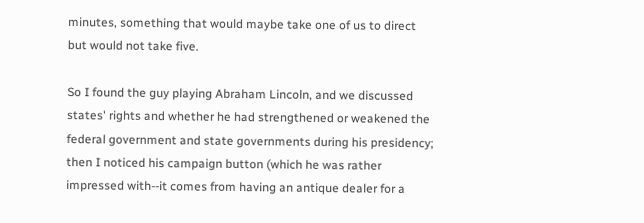minutes, something that would maybe take one of us to direct but would not take five.

So I found the guy playing Abraham Lincoln, and we discussed states' rights and whether he had strengthened or weakened the federal government and state governments during his presidency; then I noticed his campaign button (which he was rather impressed with--it comes from having an antique dealer for a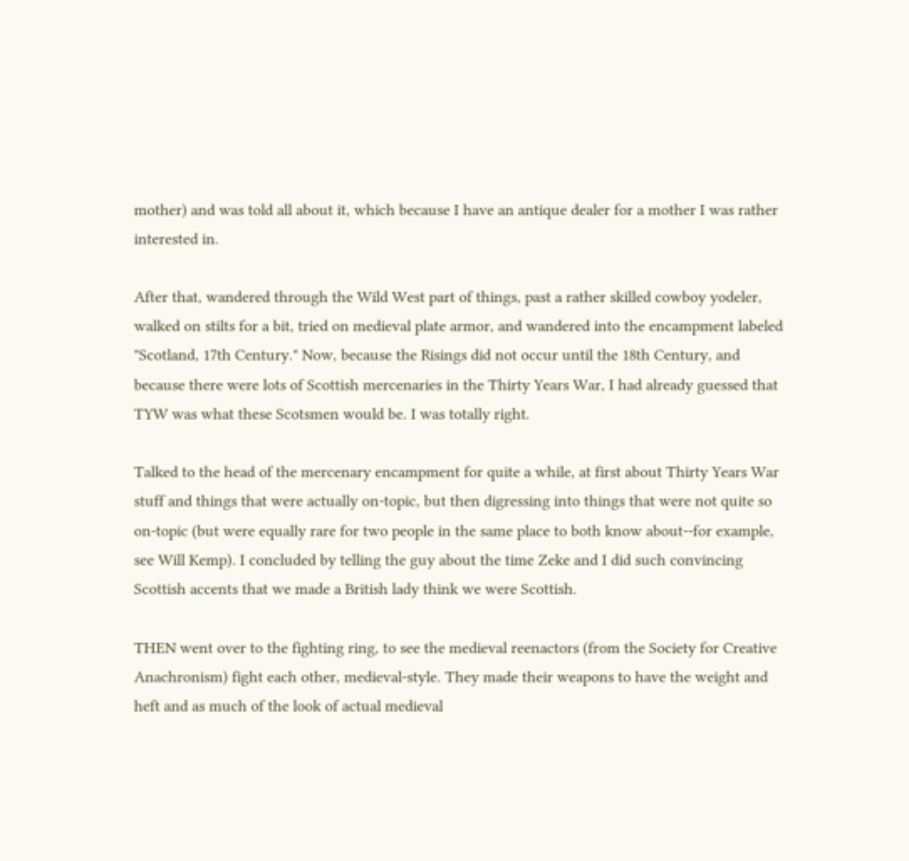mother) and was told all about it, which because I have an antique dealer for a mother I was rather interested in.

After that, wandered through the Wild West part of things, past a rather skilled cowboy yodeler, walked on stilts for a bit, tried on medieval plate armor, and wandered into the encampment labeled "Scotland, 17th Century." Now, because the Risings did not occur until the 18th Century, and because there were lots of Scottish mercenaries in the Thirty Years War, I had already guessed that TYW was what these Scotsmen would be. I was totally right.

Talked to the head of the mercenary encampment for quite a while, at first about Thirty Years War stuff and things that were actually on-topic, but then digressing into things that were not quite so on-topic (but were equally rare for two people in the same place to both know about--for example, see Will Kemp). I concluded by telling the guy about the time Zeke and I did such convincing Scottish accents that we made a British lady think we were Scottish.

THEN went over to the fighting ring, to see the medieval reenactors (from the Society for Creative Anachronism) fight each other, medieval-style. They made their weapons to have the weight and heft and as much of the look of actual medieval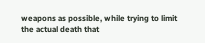weapons as possible, while trying to limit the actual death that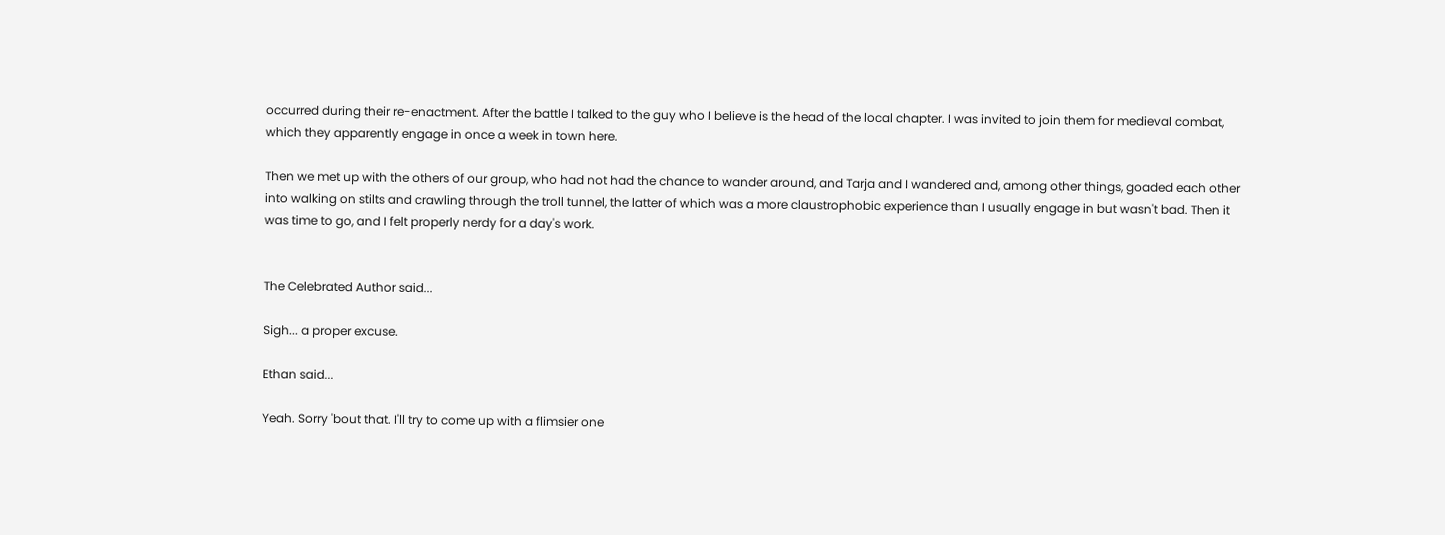occurred during their re-enactment. After the battle I talked to the guy who I believe is the head of the local chapter. I was invited to join them for medieval combat, which they apparently engage in once a week in town here.

Then we met up with the others of our group, who had not had the chance to wander around, and Tarja and I wandered and, among other things, goaded each other into walking on stilts and crawling through the troll tunnel, the latter of which was a more claustrophobic experience than I usually engage in but wasn't bad. Then it was time to go, and I felt properly nerdy for a day's work.


The Celebrated Author said...

Sigh... a proper excuse.

Ethan said...

Yeah. Sorry 'bout that. I'll try to come up with a flimsier one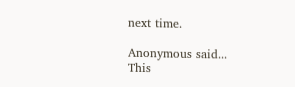next time.

Anonymous said...
This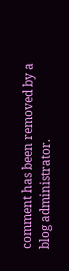comment has been removed by a blog administrator.